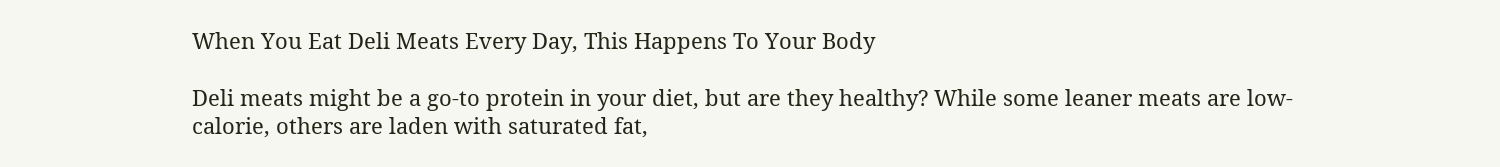When You Eat Deli Meats Every Day, This Happens To Your Body

Deli meats might be a go-to protein in your diet, but are they healthy? While some leaner meats are low-calorie, others are laden with saturated fat,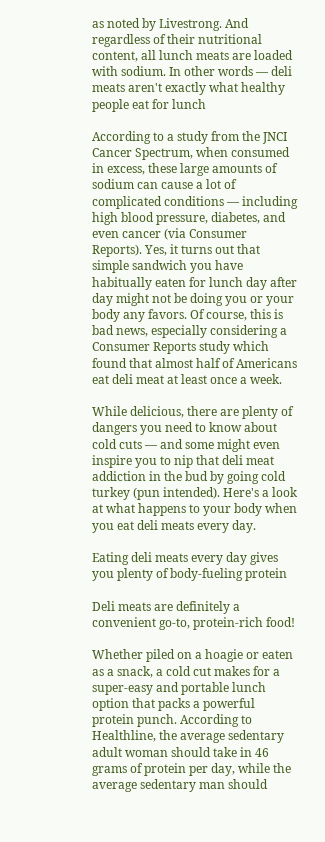as noted by Livestrong. And regardless of their nutritional content, all lunch meats are loaded with sodium. In other words — deli meats aren't exactly what healthy people eat for lunch

According to a study from the JNCI Cancer Spectrum, when consumed in excess, these large amounts of sodium can cause a lot of complicated conditions — including high blood pressure, diabetes, and even cancer (via Consumer Reports). Yes, it turns out that simple sandwich you have habitually eaten for lunch day after day might not be doing you or your body any favors. Of course, this is bad news, especially considering a Consumer Reports study which found that almost half of Americans eat deli meat at least once a week.

While delicious, there are plenty of dangers you need to know about cold cuts — and some might even inspire you to nip that deli meat addiction in the bud by going cold turkey (pun intended). Here's a look at what happens to your body when you eat deli meats every day.

Eating deli meats every day gives you plenty of body-fueling protein

Deli meats are definitely a convenient go-to, protein-rich food!

Whether piled on a hoagie or eaten as a snack, a cold cut makes for a super-easy and portable lunch option that packs a powerful protein punch. According to Healthline, the average sedentary adult woman should take in 46 grams of protein per day, while the average sedentary man should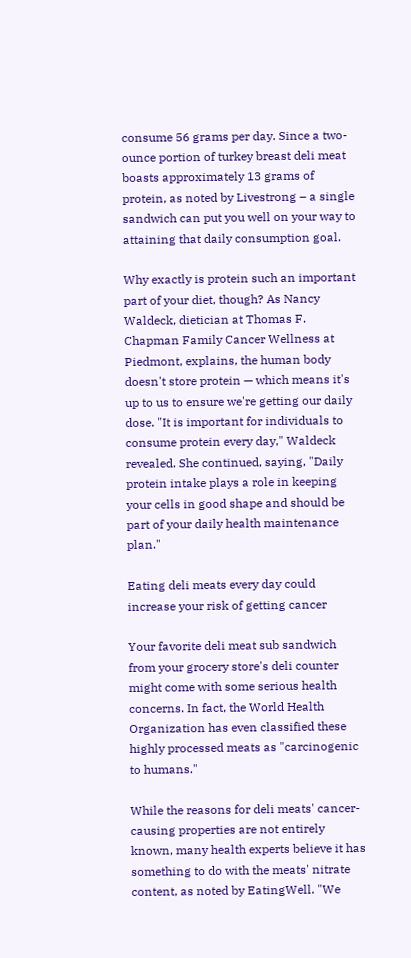consume 56 grams per day. Since a two-ounce portion of turkey breast deli meat boasts approximately 13 grams of protein, as noted by Livestrong – a single sandwich can put you well on your way to attaining that daily consumption goal.

Why exactly is protein such an important part of your diet, though? As Nancy Waldeck, dietician at Thomas F. Chapman Family Cancer Wellness at Piedmont, explains, the human body doesn't store protein — which means it's up to us to ensure we're getting our daily dose. "It is important for individuals to consume protein every day," Waldeck revealed. She continued, saying, "Daily protein intake plays a role in keeping your cells in good shape and should be part of your daily health maintenance plan."

Eating deli meats every day could increase your risk of getting cancer

Your favorite deli meat sub sandwich from your grocery store's deli counter might come with some serious health concerns. In fact, the World Health Organization has even classified these highly processed meats as "carcinogenic to humans."

While the reasons for deli meats' cancer-causing properties are not entirely known, many health experts believe it has something to do with the meats' nitrate content, as noted by EatingWell. "We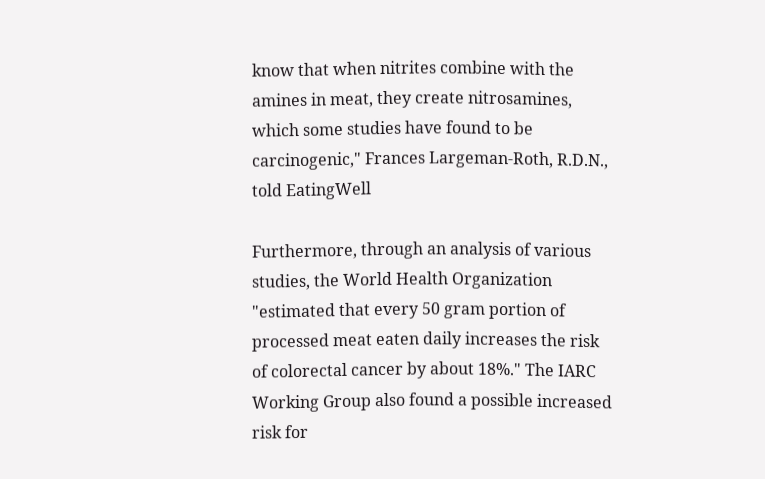know that when nitrites combine with the amines in meat, they create nitrosamines, which some studies have found to be carcinogenic," Frances Largeman-Roth, R.D.N., told EatingWell

Furthermore, through an analysis of various studies, the World Health Organization "estimated that every 50 gram portion of processed meat eaten daily increases the risk of colorectal cancer by about 18%." The IARC Working Group also found a possible increased risk for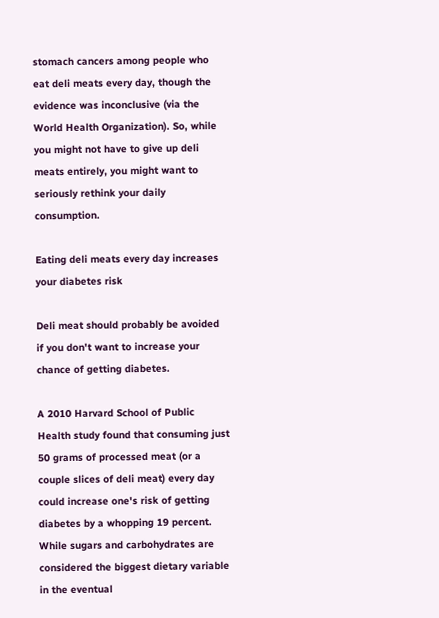stomach cancers among people who eat deli meats every day, though the evidence was inconclusive (via the World Health Organization). So, while you might not have to give up deli meats entirely, you might want to seriously rethink your daily consumption.

Eating deli meats every day increases your diabetes risk

Deli meat should probably be avoided if you don't want to increase your chance of getting diabetes.

A 2010 Harvard School of Public Health study found that consuming just 50 grams of processed meat (or a couple slices of deli meat) every day could increase one's risk of getting diabetes by a whopping 19 percent. While sugars and carbohydrates are considered the biggest dietary variable in the eventual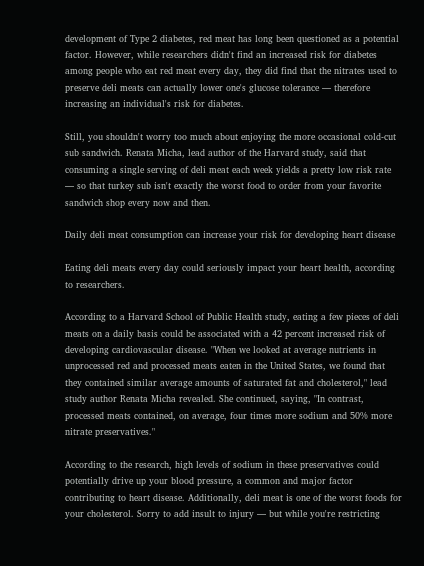development of Type 2 diabetes, red meat has long been questioned as a potential factor. However, while researchers didn't find an increased risk for diabetes among people who eat red meat every day, they did find that the nitrates used to preserve deli meats can actually lower one's glucose tolerance — therefore increasing an individual's risk for diabetes.

Still, you shouldn't worry too much about enjoying the more occasional cold-cut sub sandwich. Renata Micha, lead author of the Harvard study, said that consuming a single serving of deli meat each week yields a pretty low risk rate — so that turkey sub isn't exactly the worst food to order from your favorite sandwich shop every now and then.

Daily deli meat consumption can increase your risk for developing heart disease

Eating deli meats every day could seriously impact your heart health, according to researchers.

According to a Harvard School of Public Health study, eating a few pieces of deli meats on a daily basis could be associated with a 42 percent increased risk of developing cardiovascular disease. "When we looked at average nutrients in unprocessed red and processed meats eaten in the United States, we found that they contained similar average amounts of saturated fat and cholesterol," lead study author Renata Micha revealed. She continued, saying, "In contrast, processed meats contained, on average, four times more sodium and 50% more nitrate preservatives."

According to the research, high levels of sodium in these preservatives could potentially drive up your blood pressure, a common and major factor contributing to heart disease. Additionally, deli meat is one of the worst foods for your cholesterol. Sorry to add insult to injury — but while you're restricting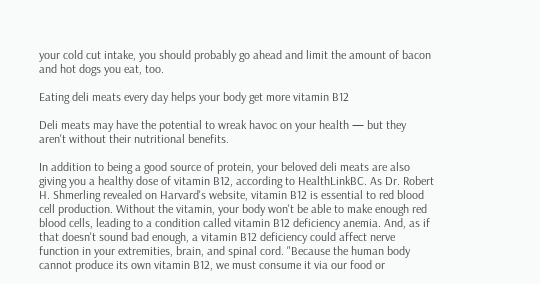your cold cut intake, you should probably go ahead and limit the amount of bacon and hot dogs you eat, too.

Eating deli meats every day helps your body get more vitamin B12

Deli meats may have the potential to wreak havoc on your health — but they aren't without their nutritional benefits.

In addition to being a good source of protein, your beloved deli meats are also giving you a healthy dose of vitamin B12, according to HealthLinkBC. As Dr. Robert H. Shmerling revealed on Harvard's website, vitamin B12 is essential to red blood cell production. Without the vitamin, your body won't be able to make enough red blood cells, leading to a condition called vitamin B12 deficiency anemia. And, as if that doesn't sound bad enough, a vitamin B12 deficiency could affect nerve function in your extremities, brain, and spinal cord. "Because the human body cannot produce its own vitamin B12, we must consume it via our food or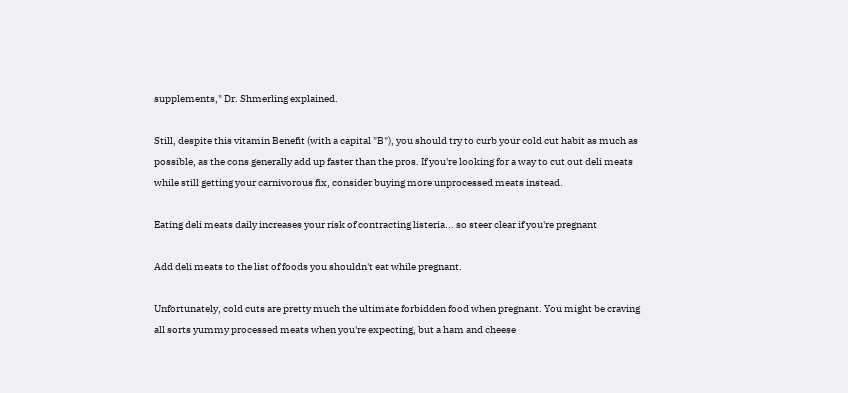supplements," Dr. Shmerling explained.

Still, despite this vitamin Benefit (with a capital "B"), you should try to curb your cold cut habit as much as possible, as the cons generally add up faster than the pros. If you're looking for a way to cut out deli meats while still getting your carnivorous fix, consider buying more unprocessed meats instead.

Eating deli meats daily increases your risk of contracting listeria... so steer clear if you're pregnant

Add deli meats to the list of foods you shouldn't eat while pregnant.

Unfortunately, cold cuts are pretty much the ultimate forbidden food when pregnant. You might be craving all sorts yummy processed meats when you're expecting, but a ham and cheese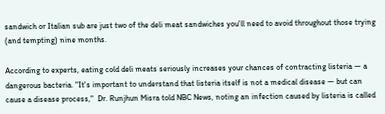sandwich or Italian sub are just two of the deli meat sandwiches you'll need to avoid throughout those trying (and tempting) nine months.

According to experts, eating cold deli meats seriously increases your chances of contracting listeria — a dangerous bacteria. "It's important to understand that listeria itself is not a medical disease — but can cause a disease process,"  Dr. Runjhun Misra told NBC News, noting an infection caused by listeria is called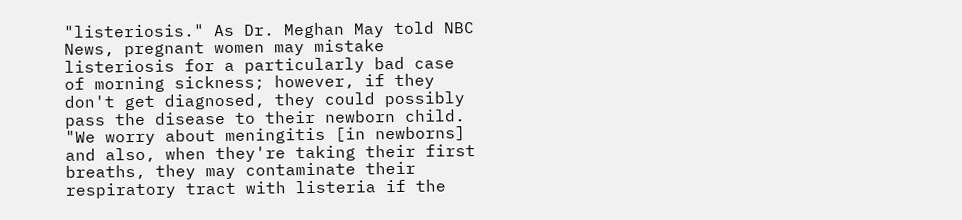"listeriosis." As Dr. Meghan May told NBC News, pregnant women may mistake listeriosis for a particularly bad case of morning sickness; however, if they don't get diagnosed, they could possibly pass the disease to their newborn child. "We worry about meningitis [in newborns] and also, when they're taking their first breaths, they may contaminate their respiratory tract with listeria if the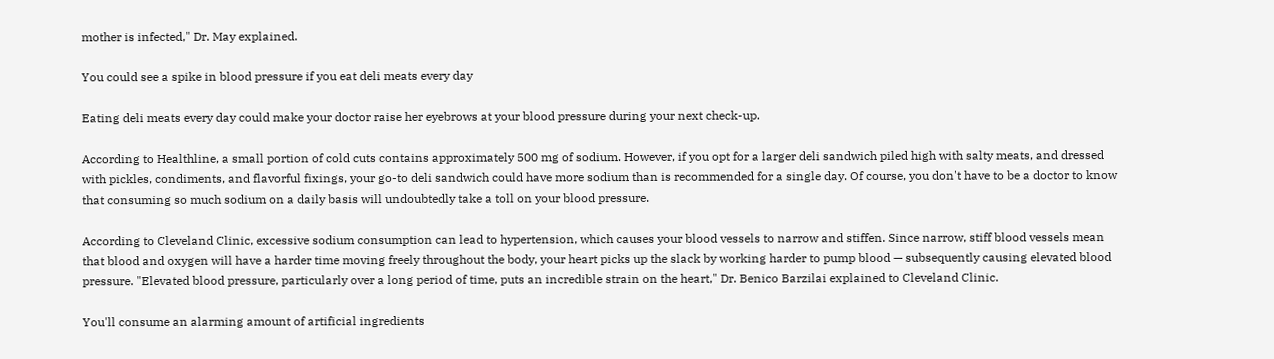mother is infected," Dr. May explained.

You could see a spike in blood pressure if you eat deli meats every day

Eating deli meats every day could make your doctor raise her eyebrows at your blood pressure during your next check-up.

According to Healthline, a small portion of cold cuts contains approximately 500 mg of sodium. However, if you opt for a larger deli sandwich piled high with salty meats, and dressed with pickles, condiments, and flavorful fixings, your go-to deli sandwich could have more sodium than is recommended for a single day. Of course, you don't have to be a doctor to know that consuming so much sodium on a daily basis will undoubtedly take a toll on your blood pressure.

According to Cleveland Clinic, excessive sodium consumption can lead to hypertension, which causes your blood vessels to narrow and stiffen. Since narrow, stiff blood vessels mean that blood and oxygen will have a harder time moving freely throughout the body, your heart picks up the slack by working harder to pump blood — subsequently causing elevated blood pressure. "Elevated blood pressure, particularly over a long period of time, puts an incredible strain on the heart," Dr. Benico Barzilai explained to Cleveland Clinic.

You'll consume an alarming amount of artificial ingredients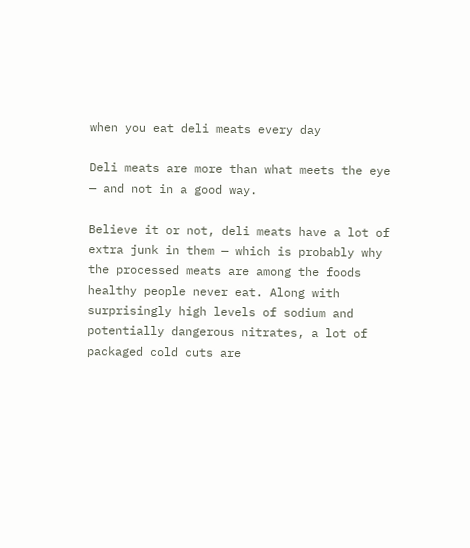when you eat deli meats every day

Deli meats are more than what meets the eye — and not in a good way.

Believe it or not, deli meats have a lot of extra junk in them — which is probably why the processed meats are among the foods healthy people never eat. Along with surprisingly high levels of sodium and potentially dangerous nitrates, a lot of packaged cold cuts are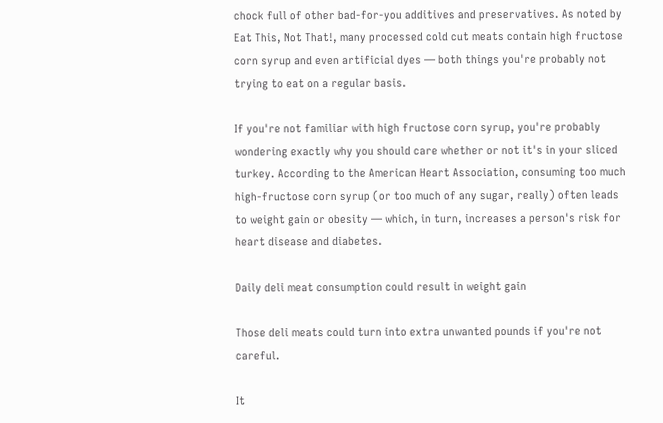chock full of other bad-for-you additives and preservatives. As noted by Eat This, Not That!, many processed cold cut meats contain high fructose corn syrup and even artificial dyes — both things you're probably not trying to eat on a regular basis.

If you're not familiar with high fructose corn syrup, you're probably wondering exactly why you should care whether or not it's in your sliced turkey. According to the American Heart Association, consuming too much high-fructose corn syrup (or too much of any sugar, really) often leads to weight gain or obesity — which, in turn, increases a person's risk for heart disease and diabetes.

Daily deli meat consumption could result in weight gain

Those deli meats could turn into extra unwanted pounds if you're not careful.

It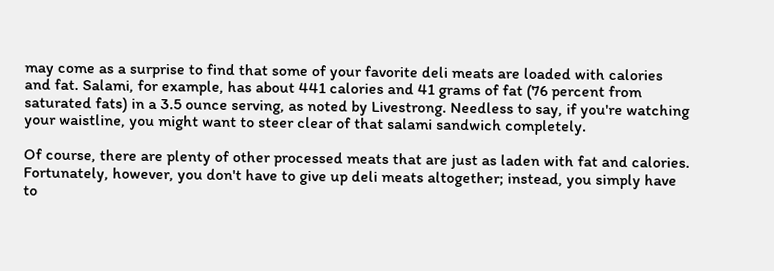may come as a surprise to find that some of your favorite deli meats are loaded with calories and fat. Salami, for example, has about 441 calories and 41 grams of fat (76 percent from saturated fats) in a 3.5 ounce serving, as noted by Livestrong. Needless to say, if you're watching your waistline, you might want to steer clear of that salami sandwich completely.

Of course, there are plenty of other processed meats that are just as laden with fat and calories. Fortunately, however, you don't have to give up deli meats altogether; instead, you simply have to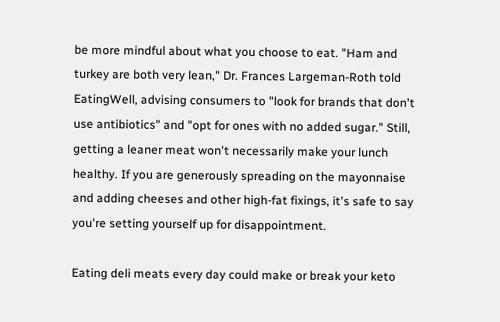be more mindful about what you choose to eat. "Ham and turkey are both very lean," Dr. Frances Largeman-Roth told EatingWell, advising consumers to "look for brands that don't use antibiotics" and "opt for ones with no added sugar." Still, getting a leaner meat won't necessarily make your lunch healthy. If you are generously spreading on the mayonnaise and adding cheeses and other high-fat fixings, it's safe to say you're setting yourself up for disappointment.

Eating deli meats every day could make or break your keto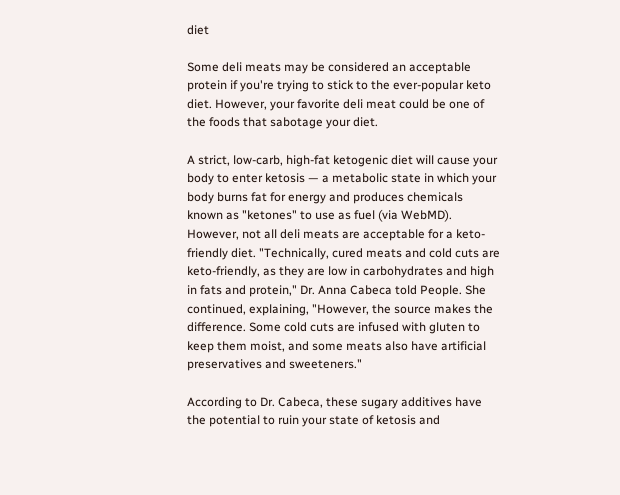diet

Some deli meats may be considered an acceptable protein if you're trying to stick to the ever-popular keto diet. However, your favorite deli meat could be one of the foods that sabotage your diet.

A strict, low-carb, high-fat ketogenic diet will cause your body to enter ketosis — a metabolic state in which your body burns fat for energy and produces chemicals known as "ketones" to use as fuel (via WebMD). However, not all deli meats are acceptable for a keto-friendly diet. "Technically, cured meats and cold cuts are keto-friendly, as they are low in carbohydrates and high in fats and protein," Dr. Anna Cabeca told People. She continued, explaining, "However, the source makes the difference. Some cold cuts are infused with gluten to keep them moist, and some meats also have artificial preservatives and sweeteners."

According to Dr. Cabeca, these sugary additives have the potential to ruin your state of ketosis and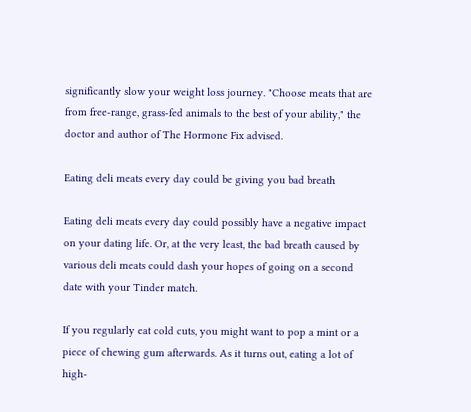significantly slow your weight loss journey. "Choose meats that are from free-range, grass-fed animals to the best of your ability," the doctor and author of The Hormone Fix advised.

Eating deli meats every day could be giving you bad breath

Eating deli meats every day could possibly have a negative impact on your dating life. Or, at the very least, the bad breath caused by various deli meats could dash your hopes of going on a second date with your Tinder match.

If you regularly eat cold cuts, you might want to pop a mint or a piece of chewing gum afterwards. As it turns out, eating a lot of high-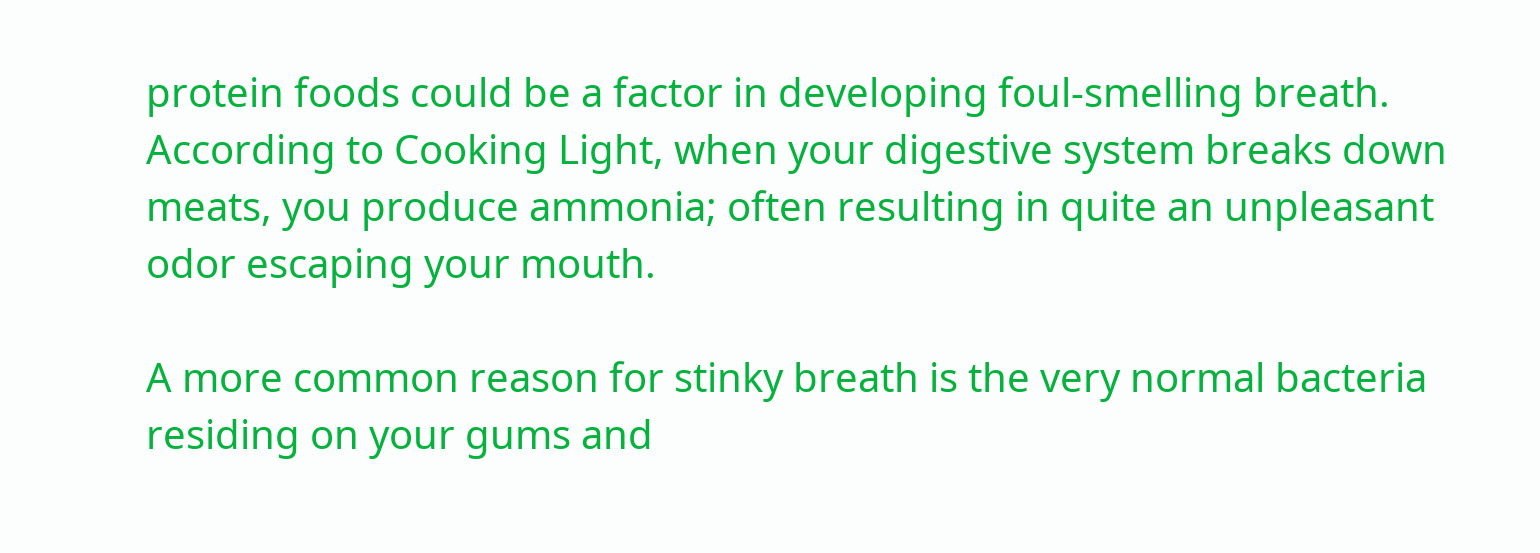protein foods could be a factor in developing foul-smelling breath. According to Cooking Light, when your digestive system breaks down meats, you produce ammonia; often resulting in quite an unpleasant odor escaping your mouth.

A more common reason for stinky breath is the very normal bacteria residing on your gums and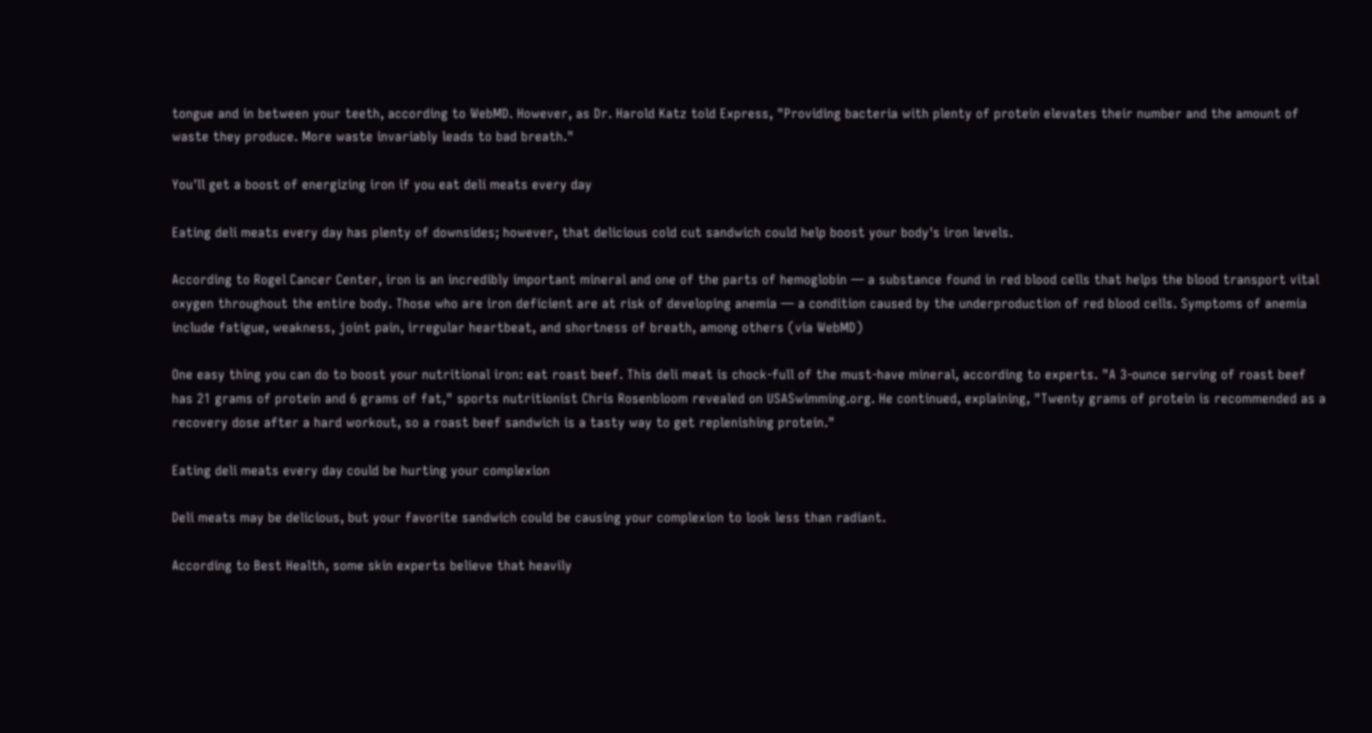tongue and in between your teeth, according to WebMD. However, as Dr. Harold Katz told Express, "Providing bacteria with plenty of protein elevates their number and the amount of waste they produce. More waste invariably leads to bad breath."

You'll get a boost of energizing iron if you eat deli meats every day

Eating deli meats every day has plenty of downsides; however, that delicious cold cut sandwich could help boost your body's iron levels.

According to Rogel Cancer Center, iron is an incredibly important mineral and one of the parts of hemoglobin — a substance found in red blood cells that helps the blood transport vital oxygen throughout the entire body. Those who are iron deficient are at risk of developing anemia — a condition caused by the underproduction of red blood cells. Symptoms of anemia include fatigue, weakness, joint pain, irregular heartbeat, and shortness of breath, among others (via WebMD)

One easy thing you can do to boost your nutritional iron: eat roast beef. This deli meat is chock-full of the must-have mineral, according to experts. "A 3-ounce serving of roast beef has 21 grams of protein and 6 grams of fat," sports nutritionist Chris Rosenbloom revealed on USASwimming.org. He continued, explaining, "Twenty grams of protein is recommended as a recovery dose after a hard workout, so a roast beef sandwich is a tasty way to get replenishing protein."

Eating deli meats every day could be hurting your complexion

Deli meats may be delicious, but your favorite sandwich could be causing your complexion to look less than radiant.

According to Best Health, some skin experts believe that heavily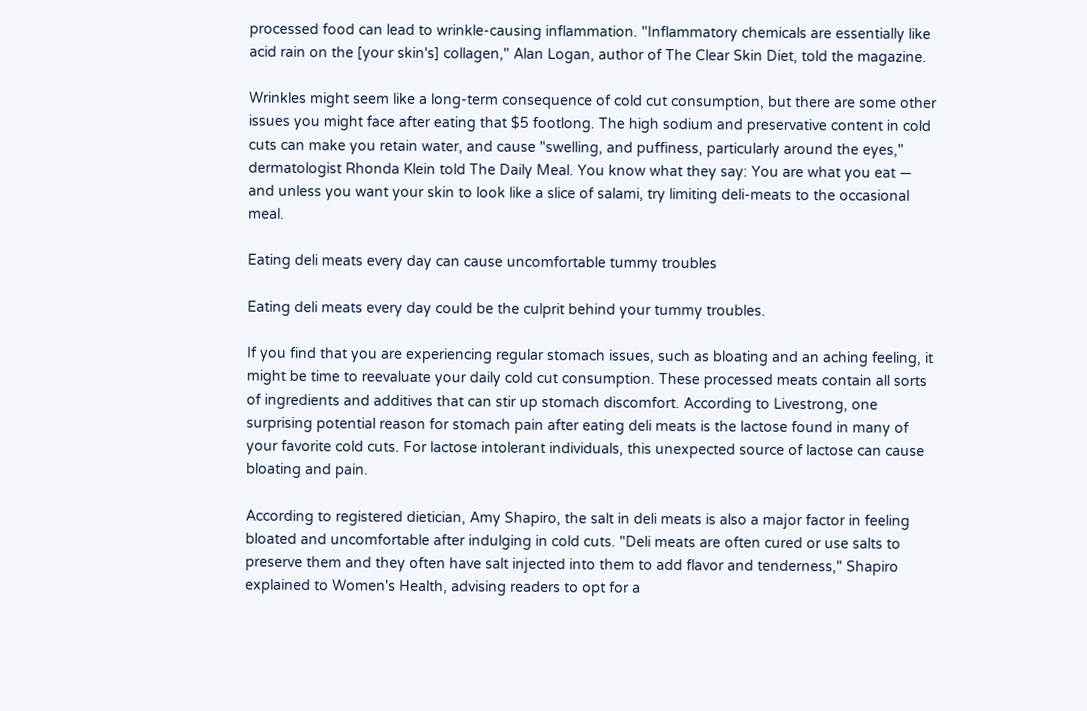processed food can lead to wrinkle-causing inflammation. "Inflammatory chemicals are essentially like acid rain on the [your skin's] collagen," Alan Logan, author of The Clear Skin Diet, told the magazine.

Wrinkles might seem like a long-term consequence of cold cut consumption, but there are some other issues you might face after eating that $5 footlong. The high sodium and preservative content in cold cuts can make you retain water, and cause "swelling, and puffiness, particularly around the eyes," dermatologist Rhonda Klein told The Daily Meal. You know what they say: You are what you eat — and unless you want your skin to look like a slice of salami, try limiting deli-meats to the occasional meal.

Eating deli meats every day can cause uncomfortable tummy troubles

Eating deli meats every day could be the culprit behind your tummy troubles.

If you find that you are experiencing regular stomach issues, such as bloating and an aching feeling, it might be time to reevaluate your daily cold cut consumption. These processed meats contain all sorts of ingredients and additives that can stir up stomach discomfort. According to Livestrong, one surprising potential reason for stomach pain after eating deli meats is the lactose found in many of your favorite cold cuts. For lactose intolerant individuals, this unexpected source of lactose can cause bloating and pain.

According to registered dietician, Amy Shapiro, the salt in deli meats is also a major factor in feeling bloated and uncomfortable after indulging in cold cuts. "Deli meats are often cured or use salts to preserve them and they often have salt injected into them to add flavor and tenderness," Shapiro explained to Women's Health, advising readers to opt for a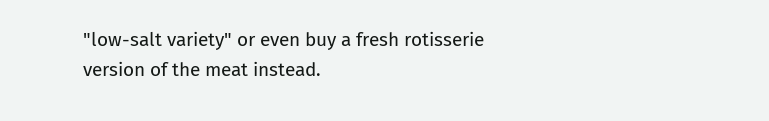"low-salt variety" or even buy a fresh rotisserie version of the meat instead.